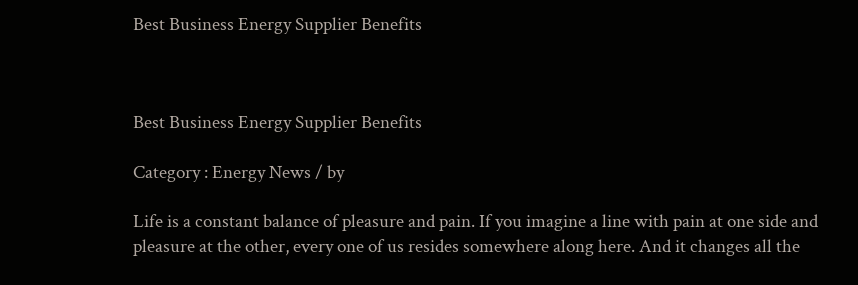Best Business Energy Supplier Benefits



Best Business Energy Supplier Benefits

Category : Energy News / by

Life is a constant balance of pleasure and pain. If you imagine a line with pain at one side and pleasure at the other, every one of us resides somewhere along here. And it changes all the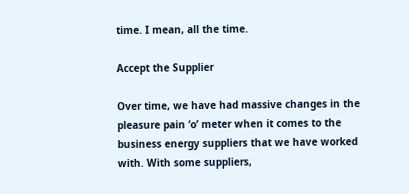time. I mean, all the time.

Accept the Supplier

Over time, we have had massive changes in the pleasure pain ‘o’ meter when it comes to the business energy suppliers that we have worked with. With some suppliers,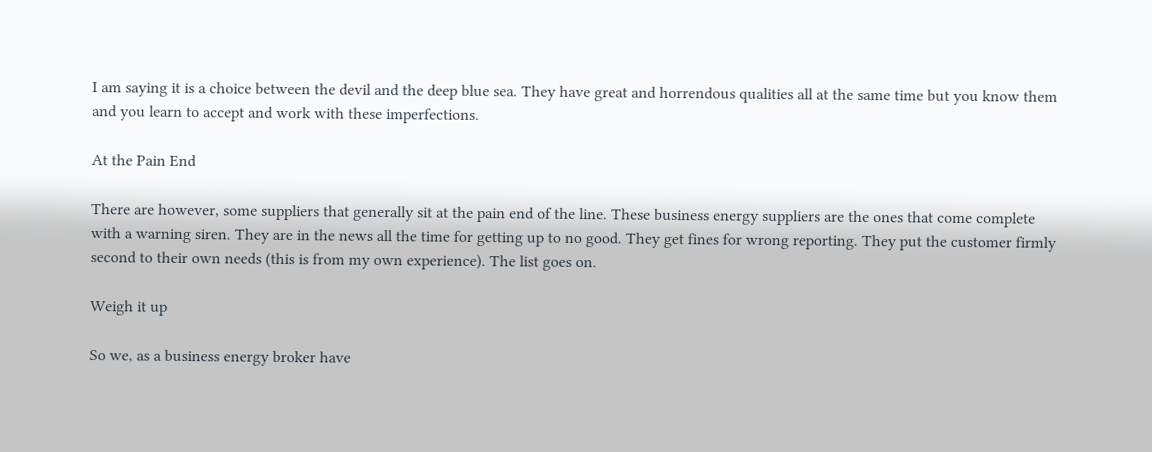I am saying it is a choice between the devil and the deep blue sea. They have great and horrendous qualities all at the same time but you know them and you learn to accept and work with these imperfections.

At the Pain End

There are however, some suppliers that generally sit at the pain end of the line. These business energy suppliers are the ones that come complete with a warning siren. They are in the news all the time for getting up to no good. They get fines for wrong reporting. They put the customer firmly second to their own needs (this is from my own experience). The list goes on.

Weigh it up

So we, as a business energy broker have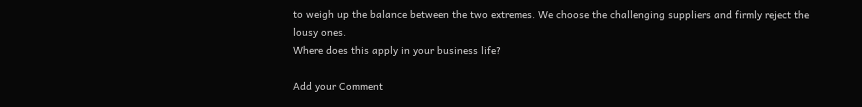to weigh up the balance between the two extremes. We choose the challenging suppliers and firmly reject the lousy ones.
Where does this apply in your business life?

Add your Comment